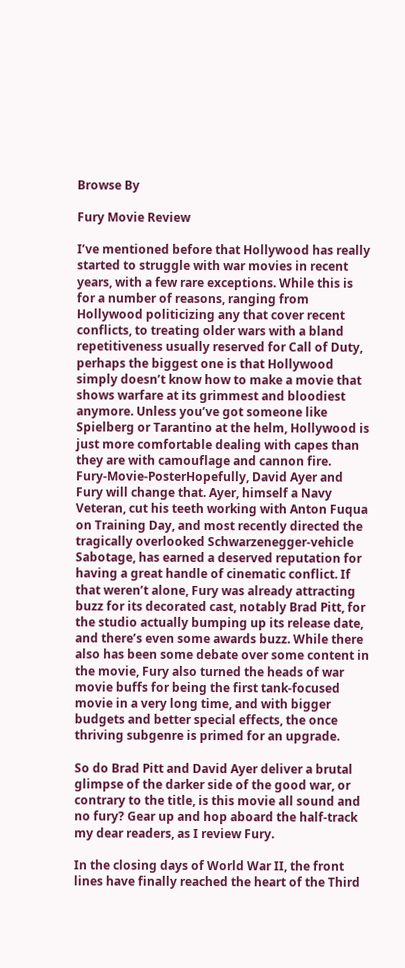Browse By

Fury Movie Review

I’ve mentioned before that Hollywood has really started to struggle with war movies in recent years, with a few rare exceptions. While this is for a number of reasons, ranging from Hollywood politicizing any that cover recent conflicts, to treating older wars with a bland repetitiveness usually reserved for Call of Duty, perhaps the biggest one is that Hollywood simply doesn’t know how to make a movie that shows warfare at its grimmest and bloodiest anymore. Unless you’ve got someone like Spielberg or Tarantino at the helm, Hollywood is just more comfortable dealing with capes than they are with camouflage and cannon fire.
Fury-Movie-PosterHopefully, David Ayer and Fury will change that. Ayer, himself a Navy Veteran, cut his teeth working with Anton Fuqua on Training Day, and most recently directed the tragically overlooked Schwarzenegger-vehicle Sabotage, has earned a deserved reputation for having a great handle of cinematic conflict. If that weren’t alone, Fury was already attracting buzz for its decorated cast, notably Brad Pitt, for the studio actually bumping up its release date, and there’s even some awards buzz. While there also has been some debate over some content in the movie, Fury also turned the heads of war movie buffs for being the first tank-focused movie in a very long time, and with bigger budgets and better special effects, the once thriving subgenre is primed for an upgrade.

So do Brad Pitt and David Ayer deliver a brutal glimpse of the darker side of the good war, or contrary to the title, is this movie all sound and no fury? Gear up and hop aboard the half-track my dear readers, as I review Fury.

In the closing days of World War II, the front lines have finally reached the heart of the Third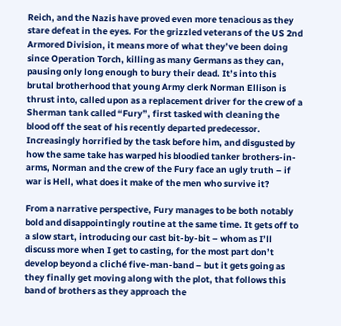Reich, and the Nazis have proved even more tenacious as they stare defeat in the eyes. For the grizzled veterans of the US 2nd Armored Division, it means more of what they’ve been doing since Operation Torch, killing as many Germans as they can, pausing only long enough to bury their dead. It’s into this brutal brotherhood that young Army clerk Norman Ellison is thrust into, called upon as a replacement driver for the crew of a Sherman tank called “Fury”, first tasked with cleaning the blood off the seat of his recently departed predecessor. Increasingly horrified by the task before him, and disgusted by how the same take has warped his bloodied tanker brothers-in-arms, Norman and the crew of the Fury face an ugly truth – if war is Hell, what does it make of the men who survive it?

From a narrative perspective, Fury manages to be both notably bold and disappointingly routine at the same time. It gets off to a slow start, introducing our cast bit-by-bit – whom as I’ll discuss more when I get to casting, for the most part don’t develop beyond a cliché five-man-band – but it gets going as they finally get moving along with the plot, that follows this band of brothers as they approach the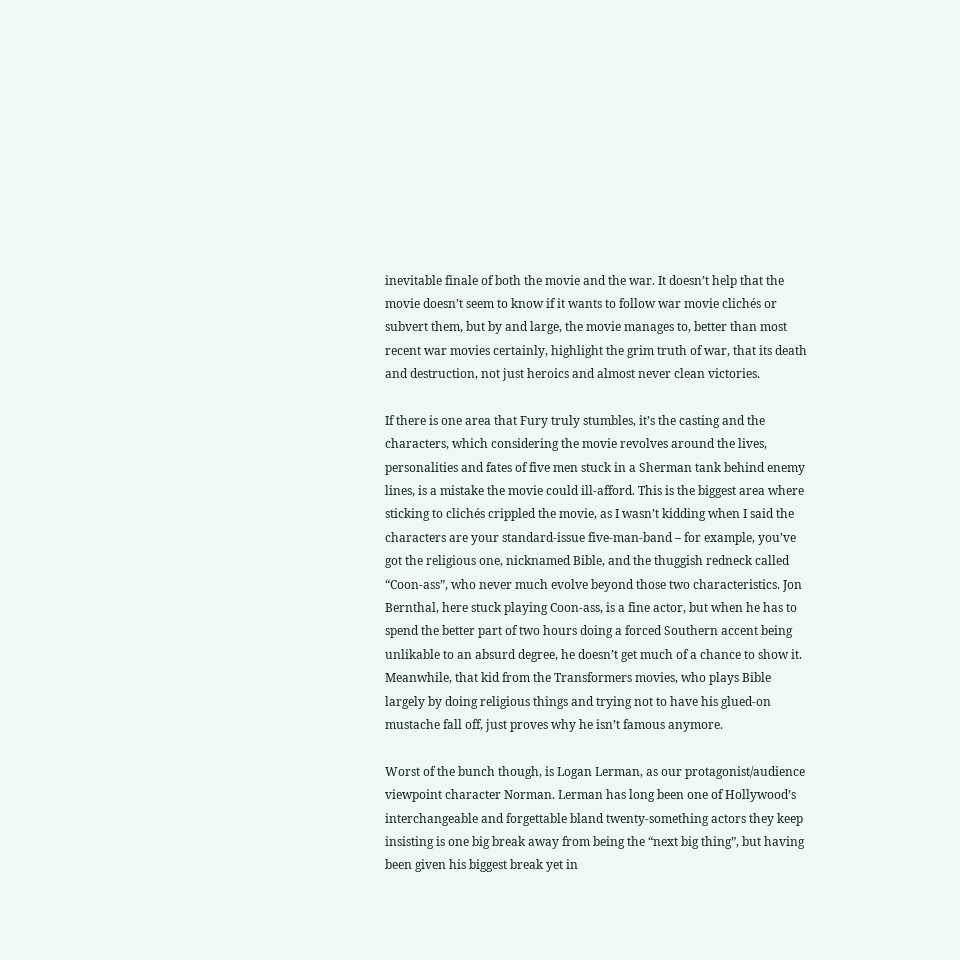inevitable finale of both the movie and the war. It doesn’t help that the movie doesn’t seem to know if it wants to follow war movie clichés or subvert them, but by and large, the movie manages to, better than most recent war movies certainly, highlight the grim truth of war, that its death and destruction, not just heroics and almost never clean victories.

If there is one area that Fury truly stumbles, it’s the casting and the characters, which considering the movie revolves around the lives, personalities and fates of five men stuck in a Sherman tank behind enemy lines, is a mistake the movie could ill-afford. This is the biggest area where sticking to clichés crippled the movie, as I wasn’t kidding when I said the characters are your standard-issue five-man-band – for example, you’ve got the religious one, nicknamed Bible, and the thuggish redneck called “Coon-ass”, who never much evolve beyond those two characteristics. Jon Bernthal, here stuck playing Coon-ass, is a fine actor, but when he has to spend the better part of two hours doing a forced Southern accent being unlikable to an absurd degree, he doesn’t get much of a chance to show it. Meanwhile, that kid from the Transformers movies, who plays Bible largely by doing religious things and trying not to have his glued-on mustache fall off, just proves why he isn’t famous anymore.

Worst of the bunch though, is Logan Lerman, as our protagonist/audience viewpoint character Norman. Lerman has long been one of Hollywood’s interchangeable and forgettable bland twenty-something actors they keep insisting is one big break away from being the “next big thing”, but having been given his biggest break yet in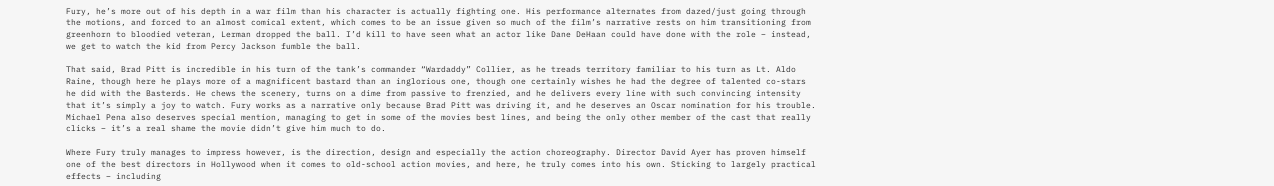Fury, he’s more out of his depth in a war film than his character is actually fighting one. His performance alternates from dazed/just going through the motions, and forced to an almost comical extent, which comes to be an issue given so much of the film’s narrative rests on him transitioning from greenhorn to bloodied veteran, Lerman dropped the ball. I’d kill to have seen what an actor like Dane DeHaan could have done with the role – instead, we get to watch the kid from Percy Jackson fumble the ball.

That said, Brad Pitt is incredible in his turn of the tank’s commander “Wardaddy” Collier, as he treads territory familiar to his turn as Lt. Aldo Raine, though here he plays more of a magnificent bastard than an inglorious one, though one certainly wishes he had the degree of talented co-stars he did with the Basterds. He chews the scenery, turns on a dime from passive to frenzied, and he delivers every line with such convincing intensity that it’s simply a joy to watch. Fury works as a narrative only because Brad Pitt was driving it, and he deserves an Oscar nomination for his trouble. Michael Pena also deserves special mention, managing to get in some of the movies best lines, and being the only other member of the cast that really clicks – it’s a real shame the movie didn’t give him much to do.

Where Fury truly manages to impress however, is the direction, design and especially the action choreography. Director David Ayer has proven himself one of the best directors in Hollywood when it comes to old-school action movies, and here, he truly comes into his own. Sticking to largely practical effects – including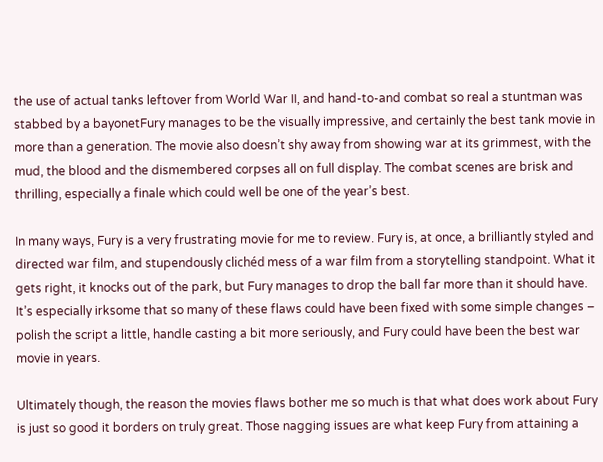the use of actual tanks leftover from World War II, and hand-to-and combat so real a stuntman was stabbed by a bayonetFury manages to be the visually impressive, and certainly the best tank movie in more than a generation. The movie also doesn’t shy away from showing war at its grimmest, with the mud, the blood and the dismembered corpses all on full display. The combat scenes are brisk and thrilling, especially a finale which could well be one of the year’s best.

In many ways, Fury is a very frustrating movie for me to review. Fury is, at once, a brilliantly styled and directed war film, and stupendously clichéd mess of a war film from a storytelling standpoint. What it gets right, it knocks out of the park, but Fury manages to drop the ball far more than it should have. It’s especially irksome that so many of these flaws could have been fixed with some simple changes – polish the script a little, handle casting a bit more seriously, and Fury could have been the best war movie in years.

Ultimately though, the reason the movies flaws bother me so much is that what does work about Fury is just so good it borders on truly great. Those nagging issues are what keep Fury from attaining a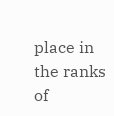place in the ranks of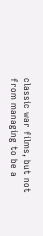classic war films, but not from managing to be a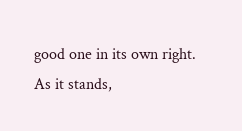good one in its own right. As it stands,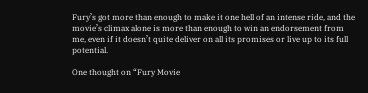Fury’s got more than enough to make it one hell of an intense ride, and the movie’s climax alone is more than enough to win an endorsement from me, even if it doesn’t quite deliver on all its promises or live up to its full potential.

One thought on “Fury Movie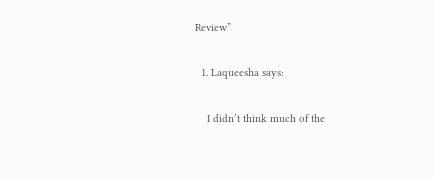Review”

  1. Laqueesha says:

    I didn’t think much of the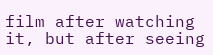film after watching it, but after seeing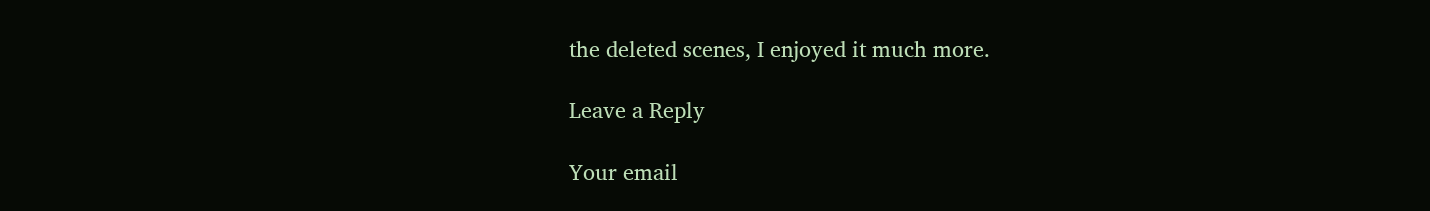the deleted scenes, I enjoyed it much more.

Leave a Reply

Your email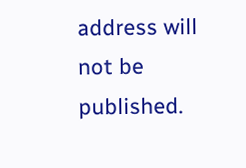address will not be published.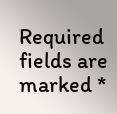Required fields are marked *